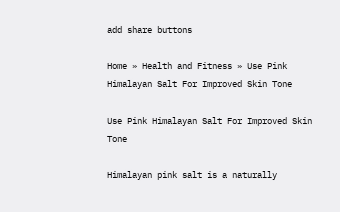add share buttons

Home » Health and Fitness » Use Pink Himalayan Salt For Improved Skin Tone

Use Pink Himalayan Salt For Improved Skin Tone

Himalayan pink salt is a naturally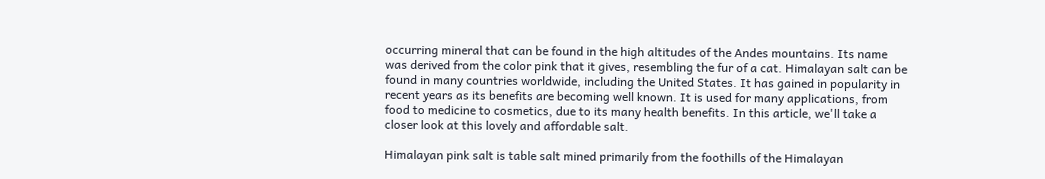occurring mineral that can be found in the high altitudes of the Andes mountains. Its name was derived from the color pink that it gives, resembling the fur of a cat. Himalayan salt can be found in many countries worldwide, including the United States. It has gained in popularity in recent years as its benefits are becoming well known. It is used for many applications, from food to medicine to cosmetics, due to its many health benefits. In this article, we'll take a closer look at this lovely and affordable salt.

Himalayan pink salt is table salt mined primarily from the foothills of the Himalayan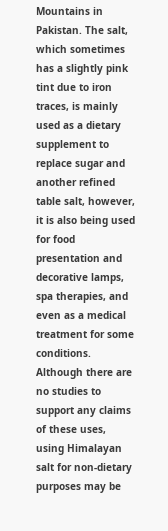Mountains in Pakistan. The salt, which sometimes has a slightly pink tint due to iron traces, is mainly used as a dietary supplement to replace sugar and another refined table salt, however, it is also being used for food presentation and decorative lamps, spa therapies, and even as a medical treatment for some conditions. Although there are no studies to support any claims of these uses, using Himalayan salt for non-dietary purposes may be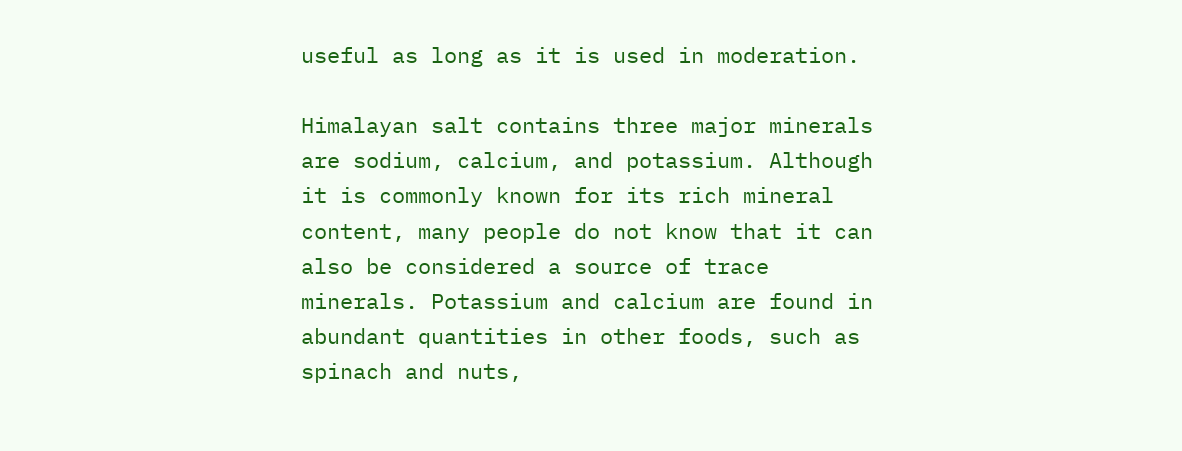useful as long as it is used in moderation.

Himalayan salt contains three major minerals are sodium, calcium, and potassium. Although it is commonly known for its rich mineral content, many people do not know that it can also be considered a source of trace minerals. Potassium and calcium are found in abundant quantities in other foods, such as spinach and nuts,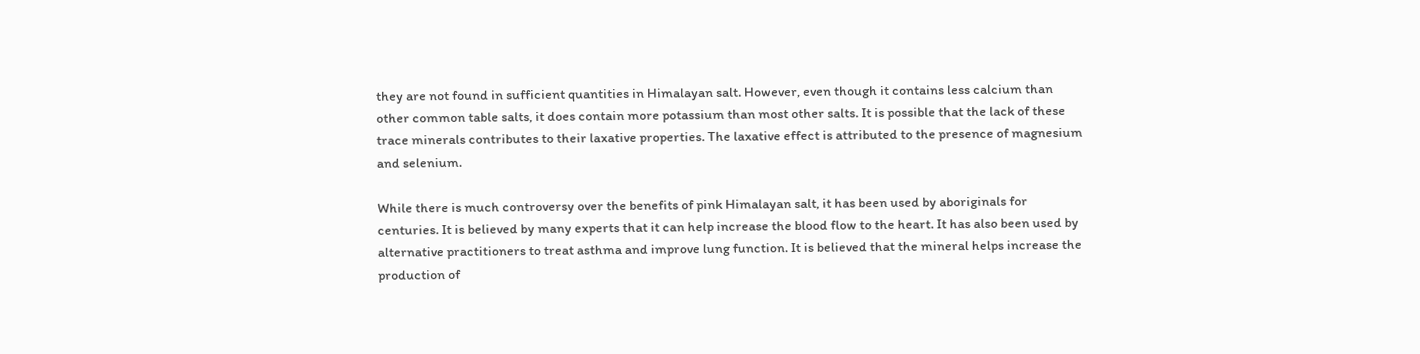they are not found in sufficient quantities in Himalayan salt. However, even though it contains less calcium than other common table salts, it does contain more potassium than most other salts. It is possible that the lack of these trace minerals contributes to their laxative properties. The laxative effect is attributed to the presence of magnesium and selenium.

While there is much controversy over the benefits of pink Himalayan salt, it has been used by aboriginals for centuries. It is believed by many experts that it can help increase the blood flow to the heart. It has also been used by alternative practitioners to treat asthma and improve lung function. It is believed that the mineral helps increase the production of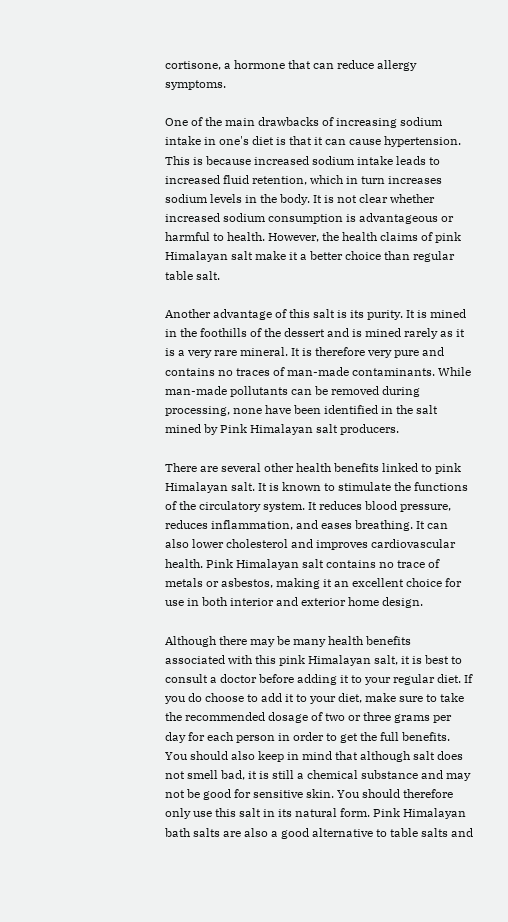cortisone, a hormone that can reduce allergy symptoms.

One of the main drawbacks of increasing sodium intake in one's diet is that it can cause hypertension. This is because increased sodium intake leads to increased fluid retention, which in turn increases sodium levels in the body. It is not clear whether increased sodium consumption is advantageous or harmful to health. However, the health claims of pink Himalayan salt make it a better choice than regular table salt.

Another advantage of this salt is its purity. It is mined in the foothills of the dessert and is mined rarely as it is a very rare mineral. It is therefore very pure and contains no traces of man-made contaminants. While man-made pollutants can be removed during processing, none have been identified in the salt mined by Pink Himalayan salt producers.

There are several other health benefits linked to pink Himalayan salt. It is known to stimulate the functions of the circulatory system. It reduces blood pressure, reduces inflammation, and eases breathing. It can also lower cholesterol and improves cardiovascular health. Pink Himalayan salt contains no trace of metals or asbestos, making it an excellent choice for use in both interior and exterior home design.

Although there may be many health benefits associated with this pink Himalayan salt, it is best to consult a doctor before adding it to your regular diet. If you do choose to add it to your diet, make sure to take the recommended dosage of two or three grams per day for each person in order to get the full benefits. You should also keep in mind that although salt does not smell bad, it is still a chemical substance and may not be good for sensitive skin. You should therefore only use this salt in its natural form. Pink Himalayan bath salts are also a good alternative to table salts and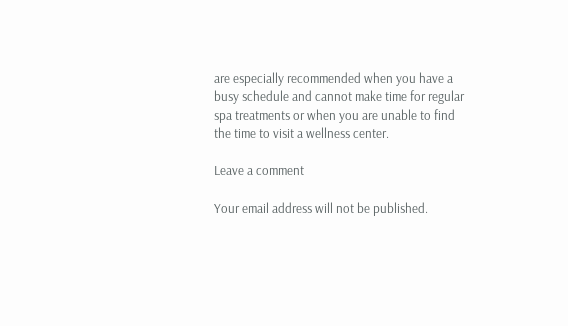are especially recommended when you have a busy schedule and cannot make time for regular spa treatments or when you are unable to find the time to visit a wellness center.

Leave a comment

Your email address will not be published.